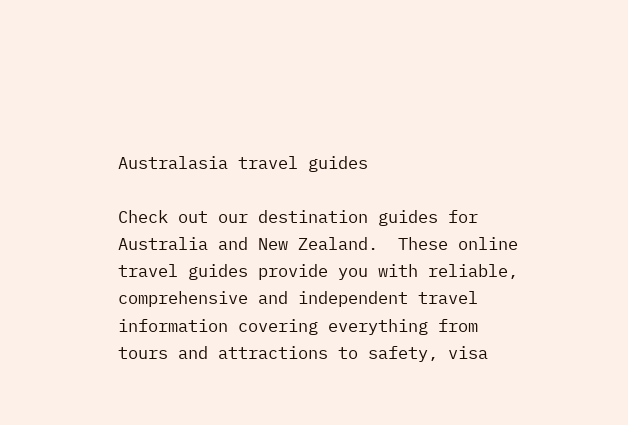Australasia travel guides

Check out our destination guides for Australia and New Zealand.  These online travel guides provide you with reliable, comprehensive and independent travel information covering everything from tours and attractions to safety, visa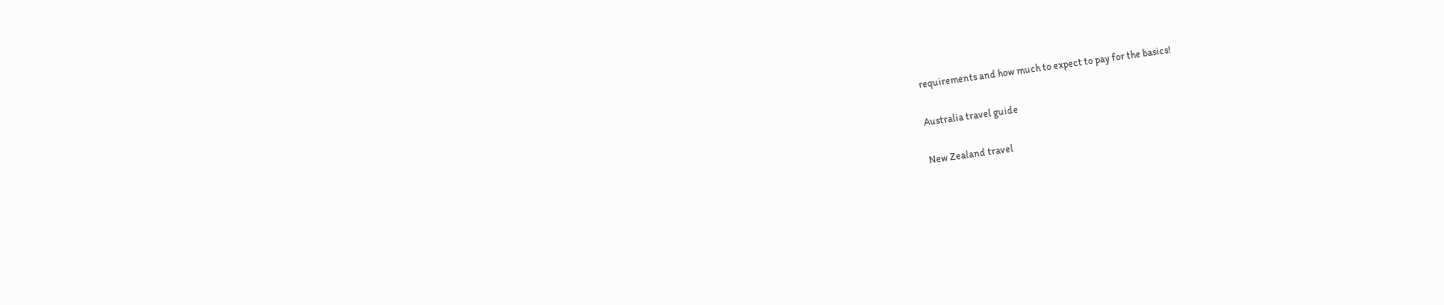requirements and how much to expect to pay for the basics!

Australia travel guide

New Zealand travel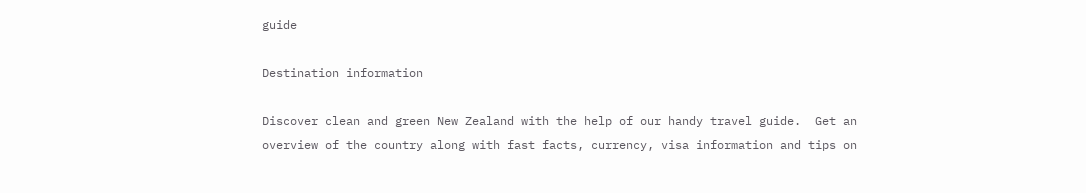guide

Destination information

Discover clean and green New Zealand with the help of our handy travel guide.  Get an overview of the country along with fast facts, currency, visa information and tips on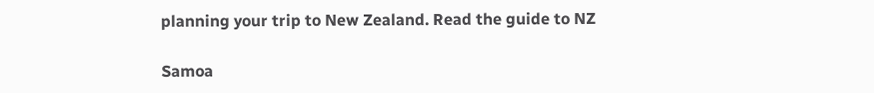planning your trip to New Zealand. Read the guide to NZ

Samoa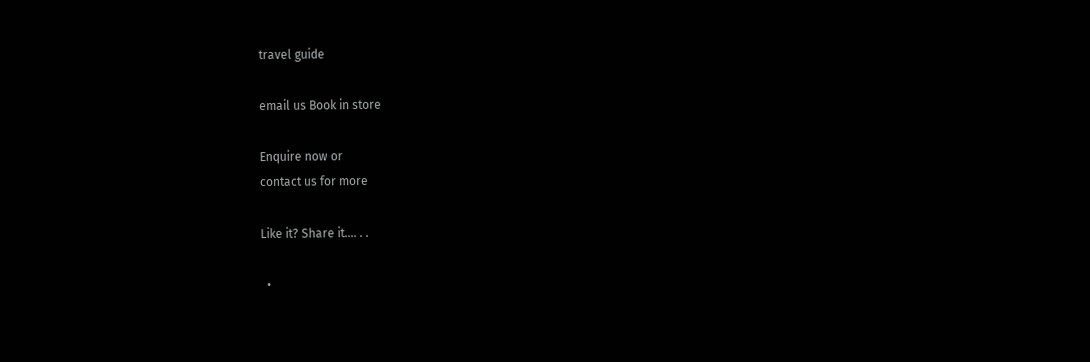travel guide

email us Book in store

Enquire now or
contact us for more

Like it? Share it.... . .

  •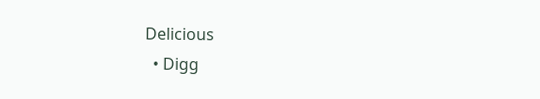Delicious
  • Digg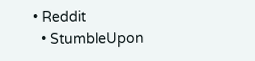• Reddit
  • StumbleUpon